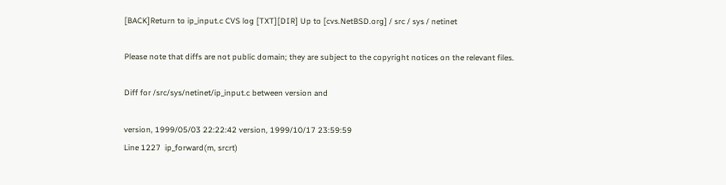[BACK]Return to ip_input.c CVS log [TXT][DIR] Up to [cvs.NetBSD.org] / src / sys / netinet

Please note that diffs are not public domain; they are subject to the copyright notices on the relevant files.

Diff for /src/sys/netinet/ip_input.c between version and

version, 1999/05/03 22:22:42 version, 1999/10/17 23:59:59
Line 1227  ip_forward(m, srcrt)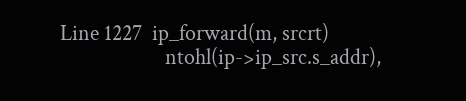Line 1227  ip_forward(m, srcrt)
                     ntohl(ip->ip_src.s_addr),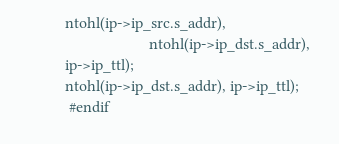ntohl(ip->ip_src.s_addr),
                     ntohl(ip->ip_dst.s_addr), ip->ip_ttl);                      ntohl(ip->ip_dst.s_addr), ip->ip_ttl);
 #endif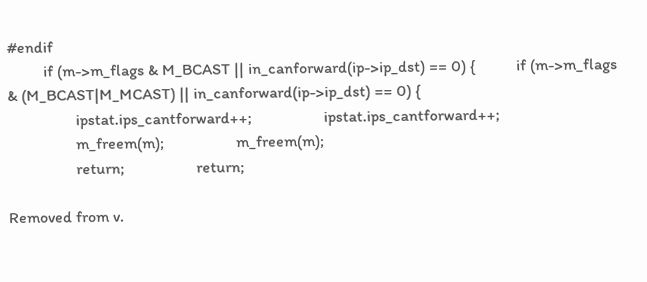#endif
         if (m->m_flags & M_BCAST || in_canforward(ip->ip_dst) == 0) {          if (m->m_flags & (M_BCAST|M_MCAST) || in_canforward(ip->ip_dst) == 0) {
                 ipstat.ips_cantforward++;                  ipstat.ips_cantforward++;
                 m_freem(m);                  m_freem(m);
                 return;                  return;

Removed from v.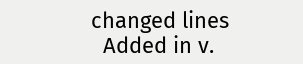changed lines
  Added in v.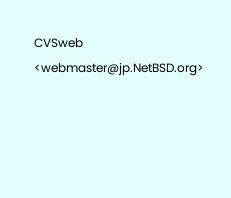CVSweb <webmaster@jp.NetBSD.org>